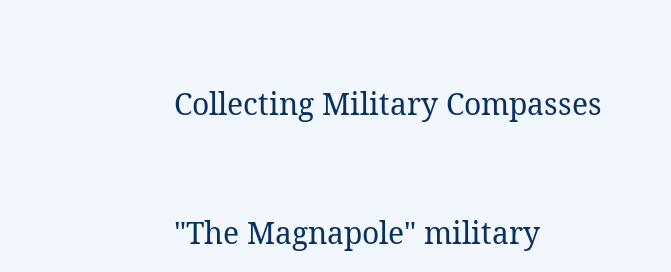Collecting Military Compasses


"The Magnapole" military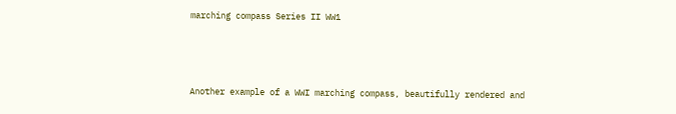marching compass Series II WW1



Another example of a WWI marching compass, beautifully rendered and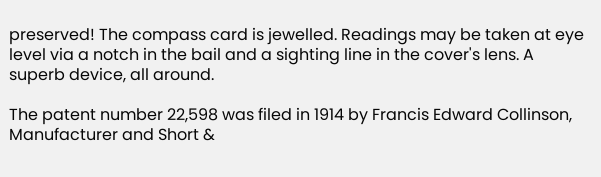preserved! The compass card is jewelled. Readings may be taken at eye level via a notch in the bail and a sighting line in the cover's lens. A superb device, all around.

The patent number 22,598 was filed in 1914 by Francis Edward Collinson, Manufacturer and Short &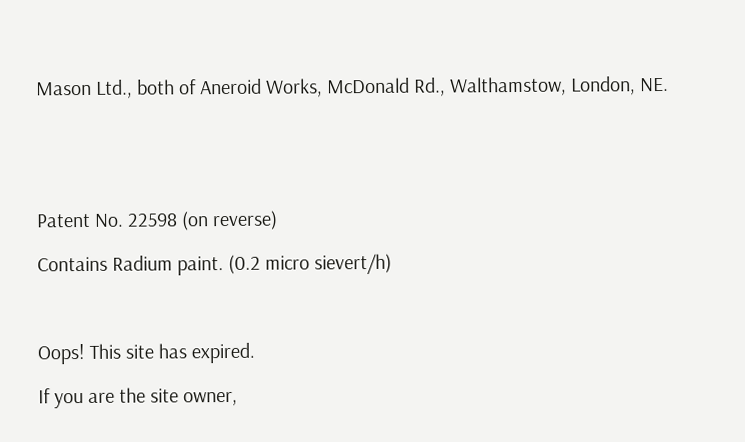Mason Ltd., both of Aneroid Works, McDonald Rd., Walthamstow, London, NE.





Patent No. 22598 (on reverse)

Contains Radium paint. (0.2 micro sievert/h)



Oops! This site has expired.

If you are the site owner,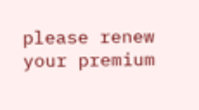please renew your premium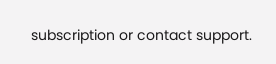subscription or contact support.